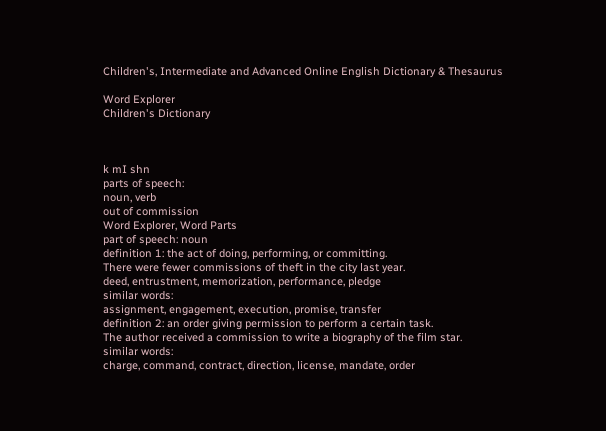Children's, Intermediate and Advanced Online English Dictionary & Thesaurus

Word Explorer
Children's Dictionary



k mI shn
parts of speech:
noun, verb
out of commission
Word Explorer, Word Parts
part of speech: noun
definition 1: the act of doing, performing, or committing.
There were fewer commissions of theft in the city last year.
deed, entrustment, memorization, performance, pledge
similar words:
assignment, engagement, execution, promise, transfer
definition 2: an order giving permission to perform a certain task.
The author received a commission to write a biography of the film star.
similar words:
charge, command, contract, direction, license, mandate, order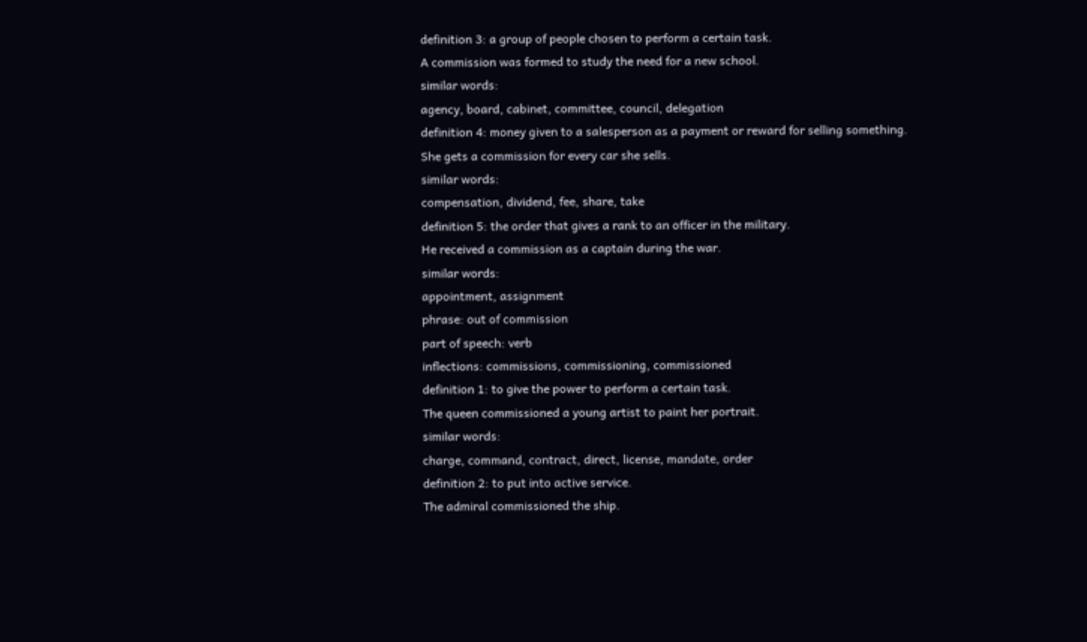definition 3: a group of people chosen to perform a certain task.
A commission was formed to study the need for a new school.
similar words:
agency, board, cabinet, committee, council, delegation
definition 4: money given to a salesperson as a payment or reward for selling something.
She gets a commission for every car she sells.
similar words:
compensation, dividend, fee, share, take
definition 5: the order that gives a rank to an officer in the military.
He received a commission as a captain during the war.
similar words:
appointment, assignment
phrase: out of commission
part of speech: verb
inflections: commissions, commissioning, commissioned
definition 1: to give the power to perform a certain task.
The queen commissioned a young artist to paint her portrait.
similar words:
charge, command, contract, direct, license, mandate, order
definition 2: to put into active service.
The admiral commissioned the ship.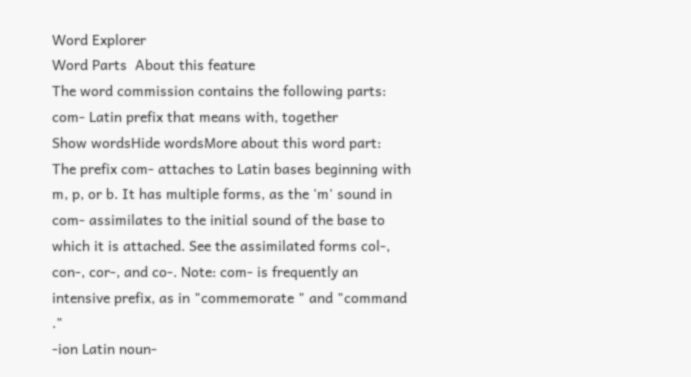Word Explorer
Word Parts  About this feature
The word commission contains the following parts:
com- Latin prefix that means with, together
Show wordsHide wordsMore about this word part:
The prefix com- attaches to Latin bases beginning with m, p, or b. It has multiple forms, as the 'm' sound in com- assimilates to the initial sound of the base to which it is attached. See the assimilated forms col-, con-, cor-, and co-. Note: com- is frequently an intensive prefix, as in "commemorate " and "command ."
-ion Latin noun-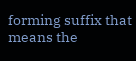forming suffix that means the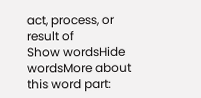act, process, or result of
Show wordsHide wordsMore about this word part: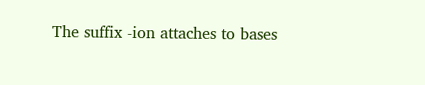The suffix -ion attaches to bases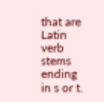that are Latin verb stems ending in s or t.